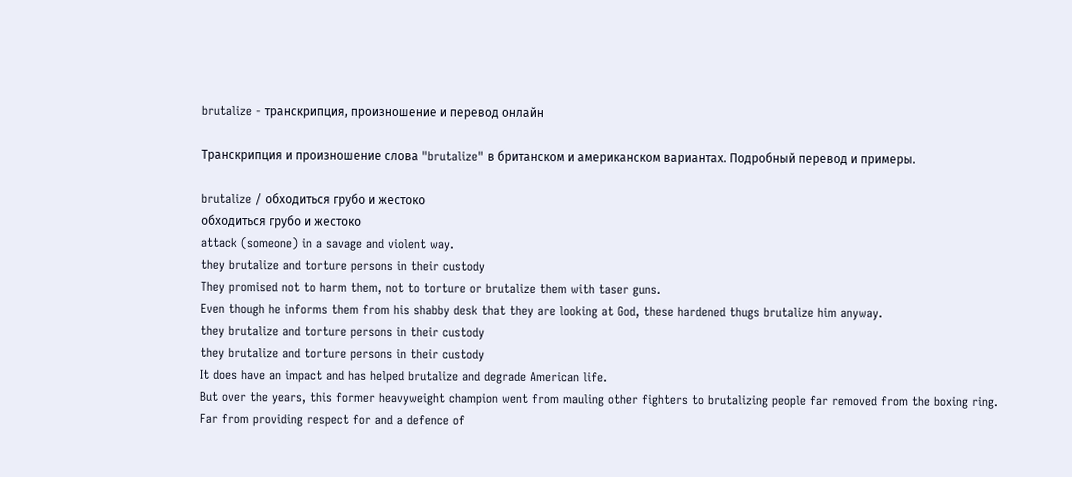brutalize - транскрипция, произношение и перевод онлайн

Транскрипция и произношение слова "brutalize" в британском и американском вариантах. Подробный перевод и примеры.

brutalize / обходиться грубо и жестоко
обходиться грубо и жестоко
attack (someone) in a savage and violent way.
they brutalize and torture persons in their custody
They promised not to harm them, not to torture or brutalize them with taser guns.
Even though he informs them from his shabby desk that they are looking at God, these hardened thugs brutalize him anyway.
they brutalize and torture persons in their custody
they brutalize and torture persons in their custody
It does have an impact and has helped brutalize and degrade American life.
But over the years, this former heavyweight champion went from mauling other fighters to brutalizing people far removed from the boxing ring.
Far from providing respect for and a defence of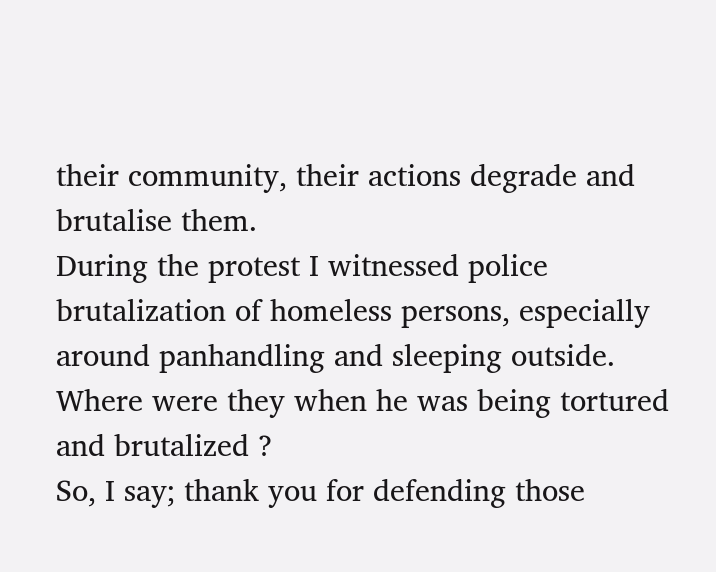their community, their actions degrade and brutalise them.
During the protest I witnessed police brutalization of homeless persons, especially around panhandling and sleeping outside.
Where were they when he was being tortured and brutalized ?
So, I say; thank you for defending those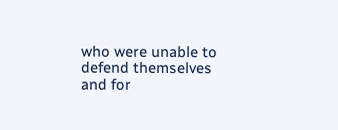who were unable to defend themselves and for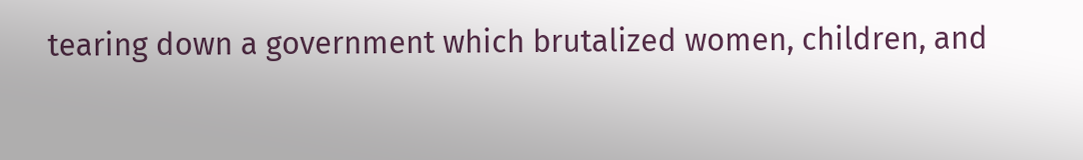tearing down a government which brutalized women, children, and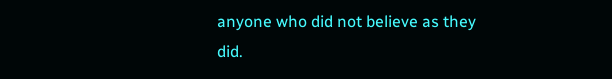anyone who did not believe as they did.